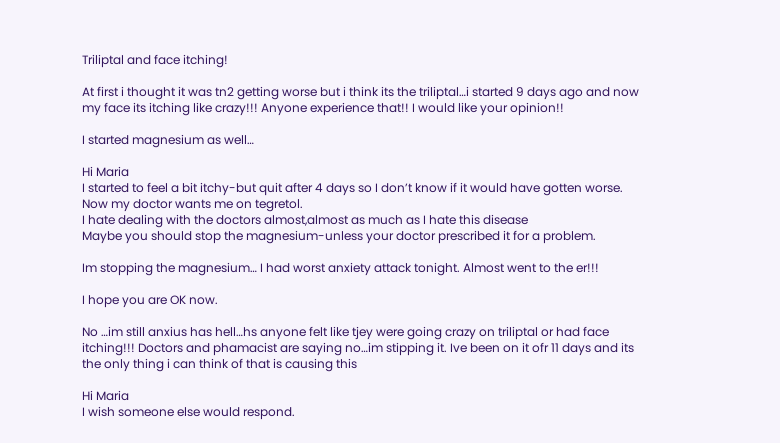Triliptal and face itching!

At first i thought it was tn2 getting worse but i think its the triliptal…i started 9 days ago and now my face its itching like crazy!!! Anyone experience that!! I would like your opinion!!

I started magnesium as well…

Hi Maria
I started to feel a bit itchy-but quit after 4 days so I don’t know if it would have gotten worse.
Now my doctor wants me on tegretol.
I hate dealing with the doctors almost,almost as much as I hate this disease
Maybe you should stop the magnesium-unless your doctor prescribed it for a problem.

Im stopping the magnesium… I had worst anxiety attack tonight. Almost went to the er!!!

I hope you are OK now.

No …im still anxius has hell…hs anyone felt like tjey were going crazy on triliptal or had face itching!!! Doctors and phamacist are saying no…im stipping it. Ive been on it ofr 11 days and its the only thing i can think of that is causing this

Hi Maria
I wish someone else would respond.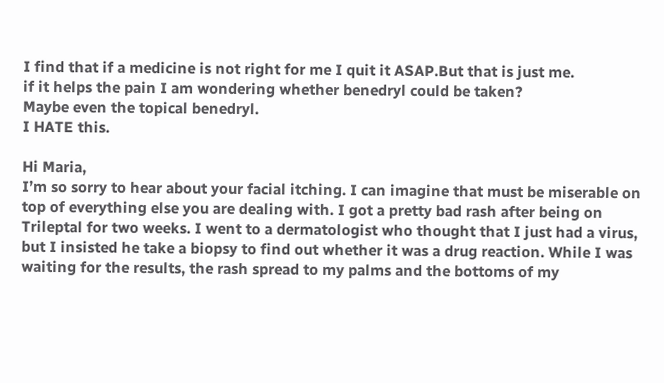I find that if a medicine is not right for me I quit it ASAP.But that is just me.
if it helps the pain I am wondering whether benedryl could be taken?
Maybe even the topical benedryl.
I HATE this.

Hi Maria,
I’m so sorry to hear about your facial itching. I can imagine that must be miserable on top of everything else you are dealing with. I got a pretty bad rash after being on Trileptal for two weeks. I went to a dermatologist who thought that I just had a virus, but I insisted he take a biopsy to find out whether it was a drug reaction. While I was waiting for the results, the rash spread to my palms and the bottoms of my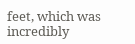feet, which was incredibly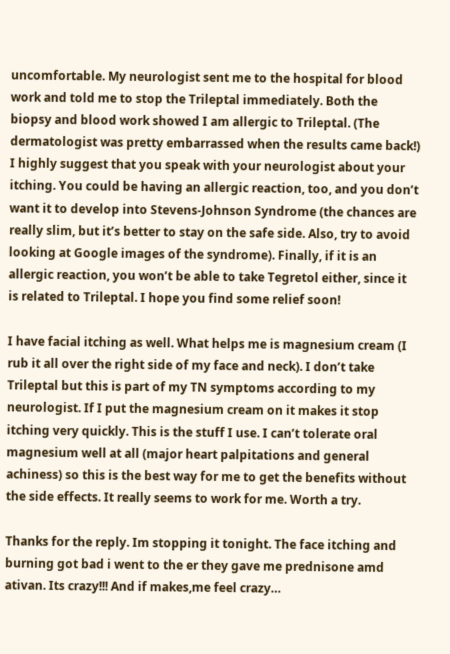uncomfortable. My neurologist sent me to the hospital for blood work and told me to stop the Trileptal immediately. Both the biopsy and blood work showed I am allergic to Trileptal. (The dermatologist was pretty embarrassed when the results came back!) I highly suggest that you speak with your neurologist about your itching. You could be having an allergic reaction, too, and you don’t want it to develop into Stevens-Johnson Syndrome (the chances are really slim, but it’s better to stay on the safe side. Also, try to avoid looking at Google images of the syndrome). Finally, if it is an allergic reaction, you won’t be able to take Tegretol either, since it is related to Trileptal. I hope you find some relief soon!

I have facial itching as well. What helps me is magnesium cream (I rub it all over the right side of my face and neck). I don’t take Trileptal but this is part of my TN symptoms according to my neurologist. If I put the magnesium cream on it makes it stop itching very quickly. This is the stuff I use. I can’t tolerate oral magnesium well at all (major heart palpitations and general achiness) so this is the best way for me to get the benefits without the side effects. It really seems to work for me. Worth a try.

Thanks for the reply. Im stopping it tonight. The face itching and burning got bad i went to the er they gave me prednisone amd ativan. Its crazy!!! And if makes,me feel crazy…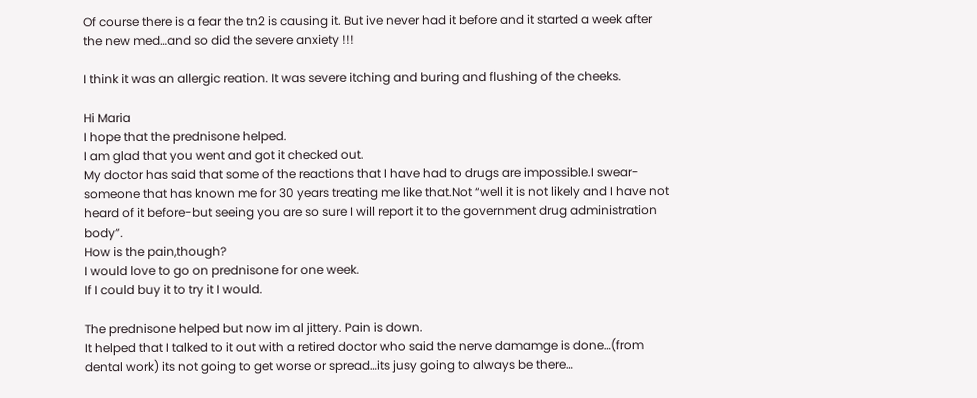Of course there is a fear the tn2 is causing it. But ive never had it before and it started a week after the new med…and so did the severe anxiety !!!

I think it was an allergic reation. It was severe itching and buring and flushing of the cheeks.

Hi Maria
I hope that the prednisone helped.
I am glad that you went and got it checked out.
My doctor has said that some of the reactions that I have had to drugs are impossible.I swear-someone that has known me for 30 years treating me like that.Not “well it is not likely and I have not heard of it before-but seeing you are so sure I will report it to the government drug administration body”.
How is the pain,though?
I would love to go on prednisone for one week.
If I could buy it to try it I would.

The prednisone helped but now im al jittery. Pain is down.
It helped that I talked to it out with a retired doctor who said the nerve damamge is done…(from dental work) its not going to get worse or spread…its jusy going to always be there…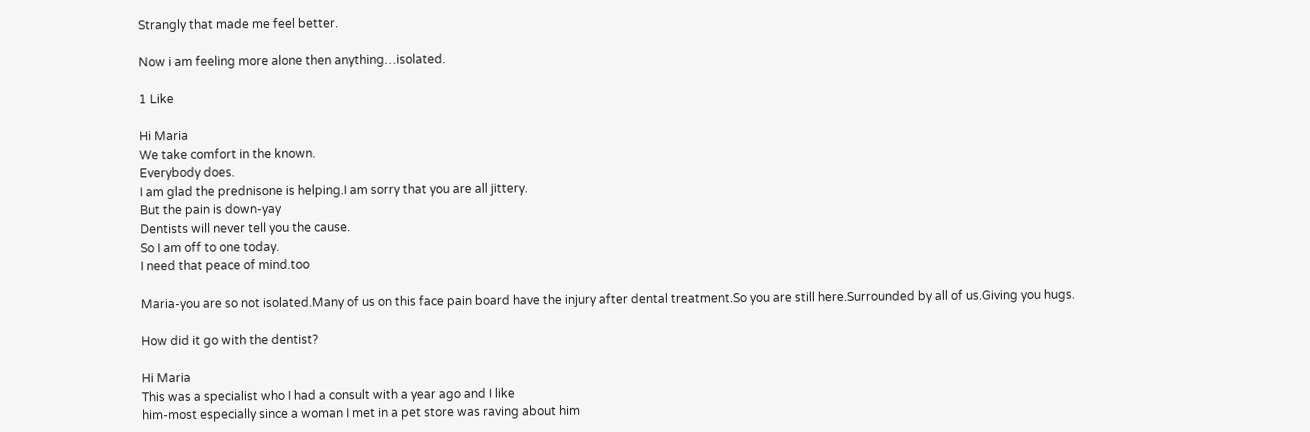Strangly that made me feel better.

Now i am feeling more alone then anything…isolated.

1 Like

Hi Maria
We take comfort in the known.
Everybody does.
I am glad the prednisone is helping.I am sorry that you are all jittery.
But the pain is down-yay
Dentists will never tell you the cause.
So I am off to one today.
I need that peace of mind.too

Maria-you are so not isolated.Many of us on this face pain board have the injury after dental treatment.So you are still here.Surrounded by all of us.Giving you hugs.

How did it go with the dentist?

Hi Maria
This was a specialist who I had a consult with a year ago and I like
him-most especially since a woman I met in a pet store was raving about him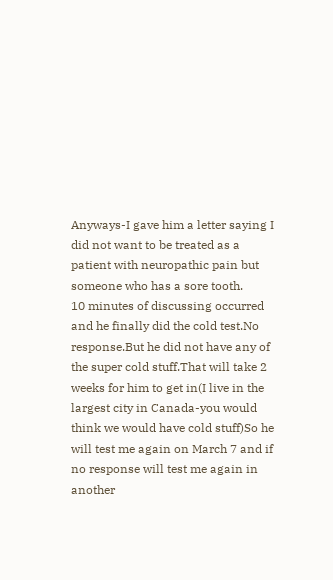Anyways-I gave him a letter saying I did not want to be treated as a
patient with neuropathic pain but someone who has a sore tooth.
10 minutes of discussing occurred and he finally did the cold test.No
response.But he did not have any of the super cold stuff.That will take 2
weeks for him to get in(I live in the largest city in Canada-you would
think we would have cold stuff)So he will test me again on March 7 and if
no response will test me again in another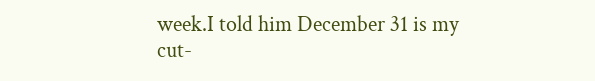week.I told him December 31 is my
cut-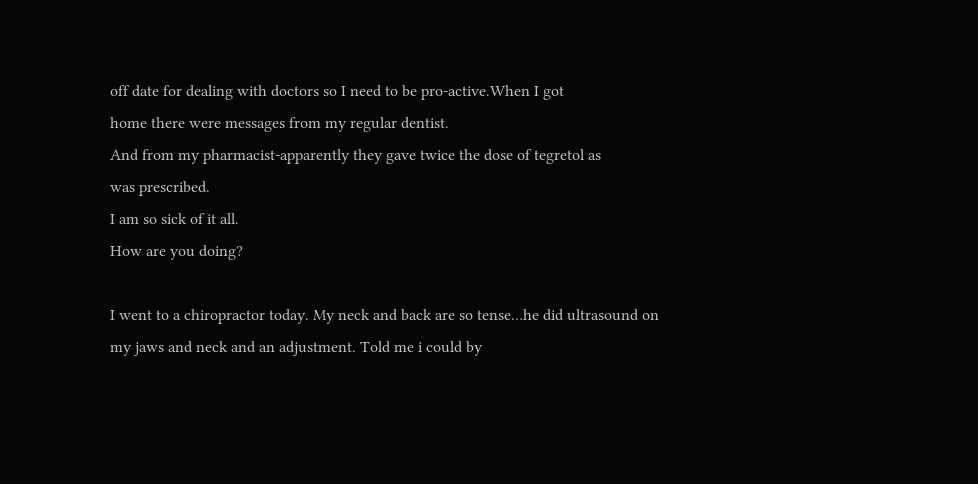off date for dealing with doctors so I need to be pro-active.When I got
home there were messages from my regular dentist.
And from my pharmacist-apparently they gave twice the dose of tegretol as
was prescribed.
I am so sick of it all.
How are you doing?

I went to a chiropractor today. My neck and back are so tense…he did ultrasound on my jaws and neck and an adjustment. Told me i could by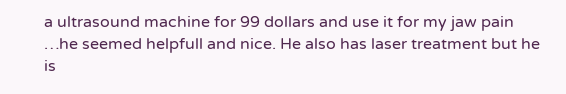a ultrasound machine for 99 dollars and use it for my jaw pain …he seemed helpfull and nice. He also has laser treatment but he is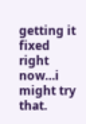getting it fixed right now…i might try that.